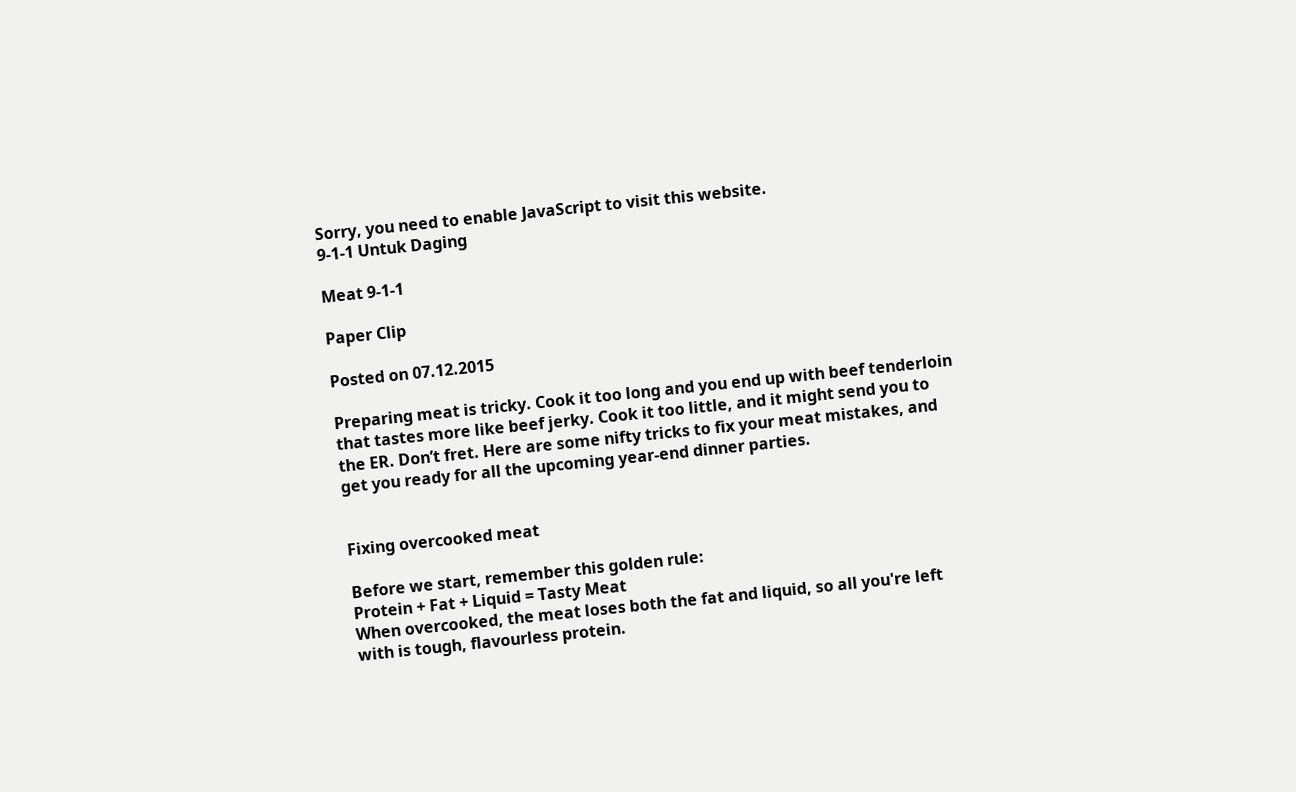Sorry, you need to enable JavaScript to visit this website.
9-1-1 Untuk Daging

Meat 9-1-1

Paper Clip

Posted on 07.12.2015

Preparing meat is tricky. Cook it too long and you end up with beef tenderloin that tastes more like beef jerky. Cook it too little, and it might send you to the ER. Don’t fret. Here are some nifty tricks to fix your meat mistakes, and get you ready for all the upcoming year-end dinner parties.


Fixing overcooked meat

Before we start, remember this golden rule:
Protein + Fat + Liquid = Tasty Meat
When overcooked, the meat loses both the fat and liquid, so all you're left with is tough, flavourless protein.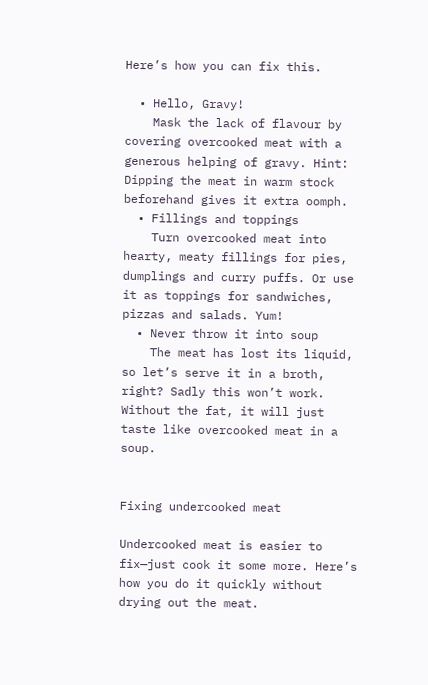Here’s how you can fix this.

  • Hello, Gravy!
    Mask the lack of flavour by covering overcooked meat with a generous helping of gravy. Hint: Dipping the meat in warm stock beforehand gives it extra oomph.
  • Fillings and toppings
    Turn overcooked meat into hearty, meaty fillings for pies, dumplings and curry puffs. Or use it as toppings for sandwiches, pizzas and salads. Yum!
  • Never throw it into soup
    The meat has lost its liquid, so let’s serve it in a broth, right? Sadly this won’t work. Without the fat, it will just taste like overcooked meat in a soup.


Fixing undercooked meat

Undercooked meat is easier to fix—just cook it some more. Here’s how you do it quickly without drying out the meat.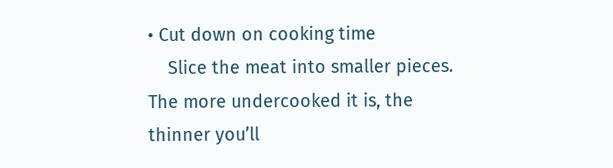• Cut down on cooking time
    Slice the meat into smaller pieces. The more undercooked it is, the thinner you’ll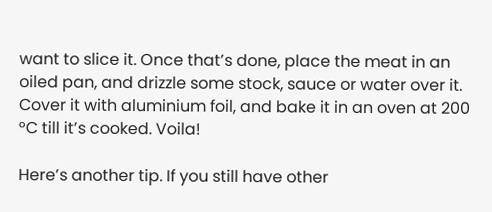want to slice it. Once that’s done, place the meat in an oiled pan, and drizzle some stock, sauce or water over it. Cover it with aluminium foil, and bake it in an oven at 200 °C till it’s cooked. Voila!

Here’s another tip. If you still have other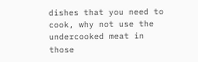dishes that you need to cook, why not use the undercooked meat in those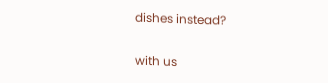dishes instead?

with us